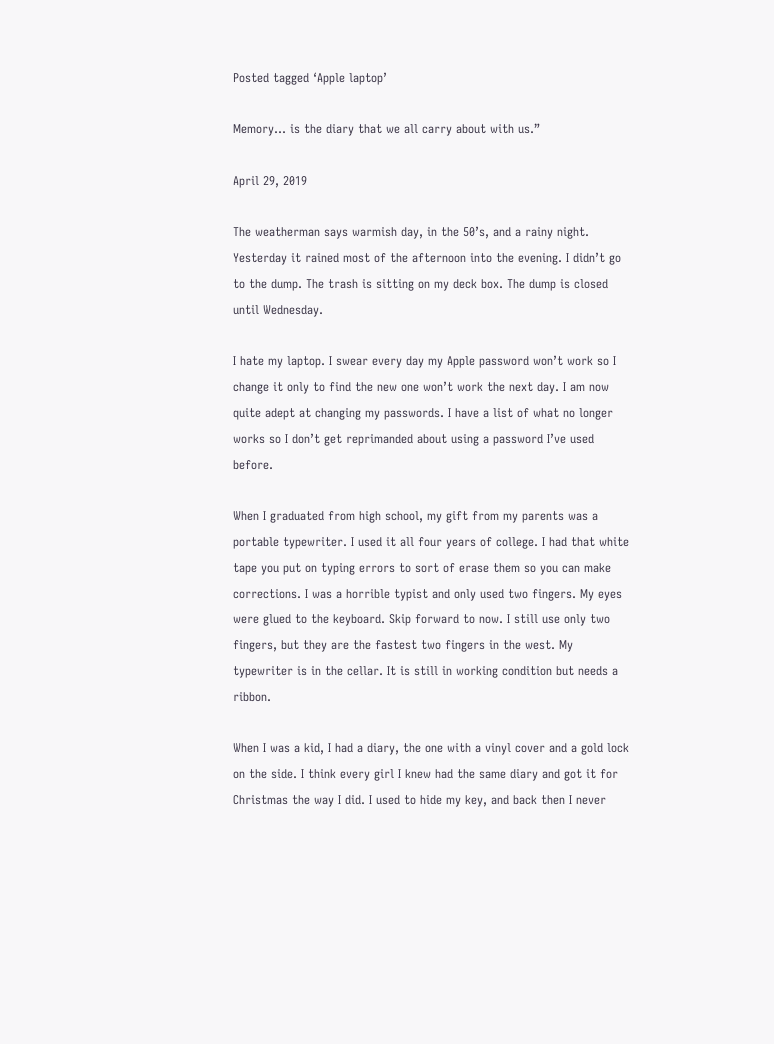Posted tagged ‘Apple laptop’

Memory… is the diary that we all carry about with us.”

April 29, 2019

The weatherman says warmish day, in the 50’s, and a rainy night. Yesterday it rained most of the afternoon into the evening. I didn’t go to the dump. The trash is sitting on my deck box. The dump is closed until Wednesday.

I hate my laptop. I swear every day my Apple password won’t work so I change it only to find the new one won’t work the next day. I am now quite adept at changing my passwords. I have a list of what no longer works so I don’t get reprimanded about using a password I’ve used before.

When I graduated from high school, my gift from my parents was a portable typewriter. I used it all four years of college. I had that white tape you put on typing errors to sort of erase them so you can make corrections. I was a horrible typist and only used two fingers. My eyes were glued to the keyboard. Skip forward to now. I still use only two fingers, but they are the fastest two fingers in the west. My typewriter is in the cellar. It is still in working condition but needs a ribbon.

When I was a kid, I had a diary, the one with a vinyl cover and a gold lock on the side. I think every girl I knew had the same diary and got it for Christmas the way I did. I used to hide my key, and back then I never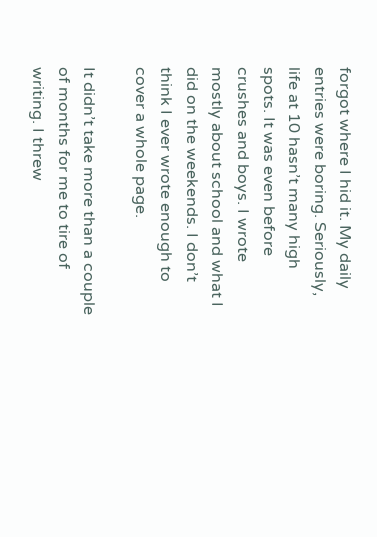forgot where I hid it. My daily entries were boring. Seriously, life at 10 hasn’t many high spots. It was even before crushes and boys. I wrote mostly about school and what I did on the weekends. I don’t think I ever wrote enough to cover a whole page.

It didn’t take more than a couple of months for me to tire of writing. I threw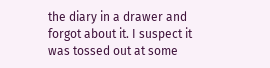the diary in a drawer and forgot about it. I suspect it was tossed out at some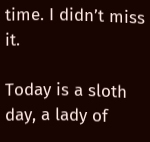time. I didn’t miss it.

Today is a sloth day, a lady of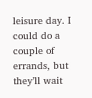leisure day. I could do a couple of errands, but they’ll wait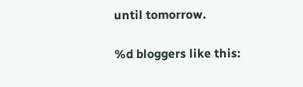until tomorrow.

%d bloggers like this: